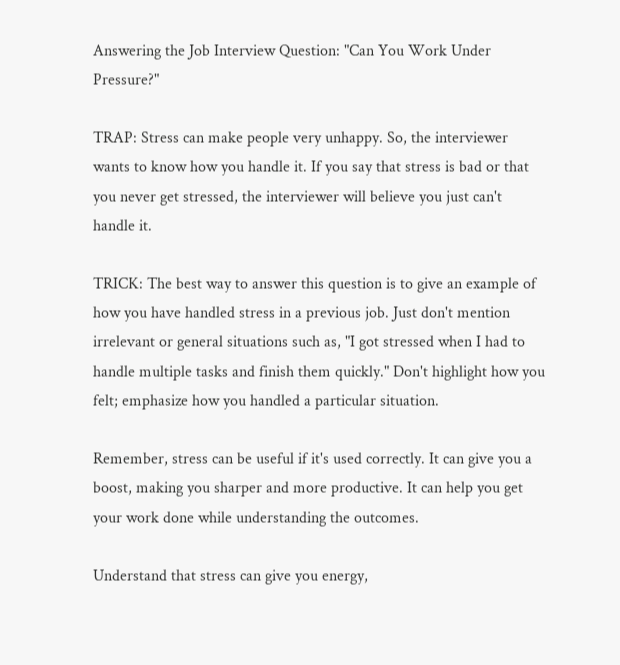Answering the Job Interview Question: "Can You Work Under Pressure?"

TRAP: Stress can make people very unhappy. So, the interviewer wants to know how you handle it. If you say that stress is bad or that you never get stressed, the interviewer will believe you just can't handle it.

TRICK: The best way to answer this question is to give an example of how you have handled stress in a previous job. Just don't mention irrelevant or general situations such as, "I got stressed when I had to handle multiple tasks and finish them quickly." Don't highlight how you felt; emphasize how you handled a particular situation.

Remember, stress can be useful if it's used correctly. It can give you a boost, making you sharper and more productive. It can help you get your work done while understanding the outcomes.

Understand that stress can give you energy,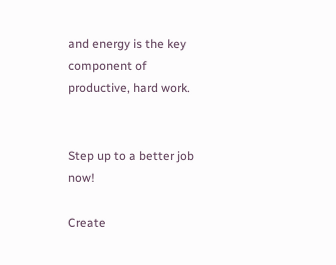and energy is the key component of productive, hard work.


Step up to a better job now!

Create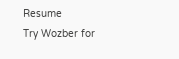Resume
Try Wozber for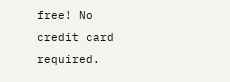free! No credit card required.